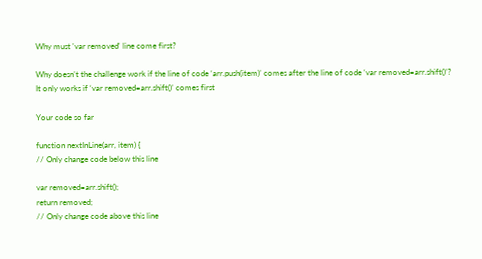Why must 'var removed' line come first?

Why doesn’t the challenge work if the line of code ‘arr.push(item)’ comes after the line of code ‘var removed=arr.shift()’?
It only works if ‘var removed=arr.shift()’ comes first

Your code so far

function nextInLine(arr, item) {
// Only change code below this line

var removed=arr.shift();
return removed;
// Only change code above this line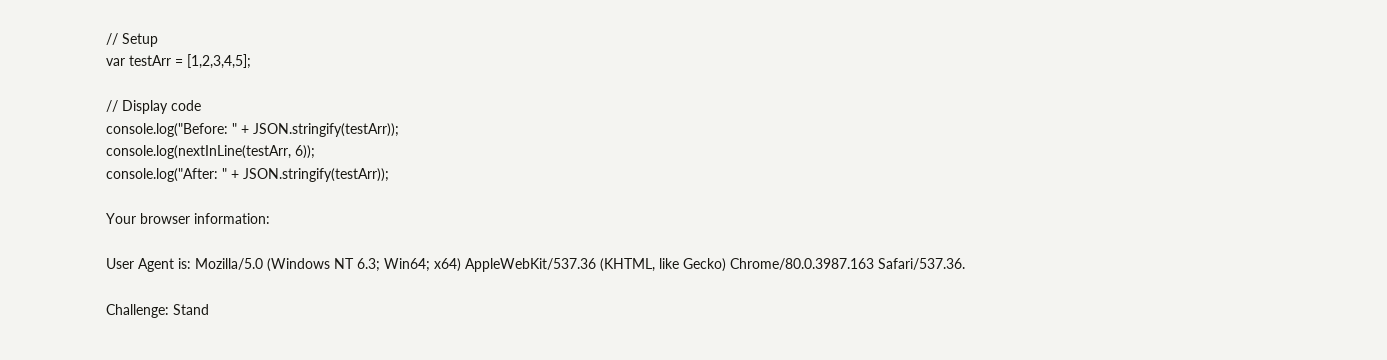// Setup
var testArr = [1,2,3,4,5];

// Display code
console.log("Before: " + JSON.stringify(testArr));
console.log(nextInLine(testArr, 6));
console.log("After: " + JSON.stringify(testArr));

Your browser information:

User Agent is: Mozilla/5.0 (Windows NT 6.3; Win64; x64) AppleWebKit/537.36 (KHTML, like Gecko) Chrome/80.0.3987.163 Safari/537.36.

Challenge: Stand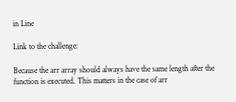in Line

Link to the challenge:

Because the arr array should always have the same length after the function is executed. This matters in the case of arr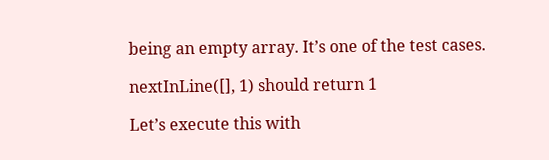being an empty array. It’s one of the test cases.

nextInLine([], 1) should return 1

Let’s execute this with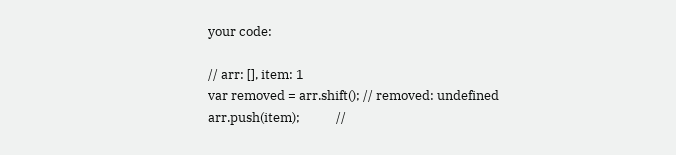your code:

// arr: [], item: 1
var removed = arr.shift(); // removed: undefined
arr.push(item);            //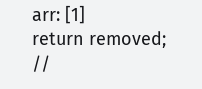arr: [1]
return removed;            //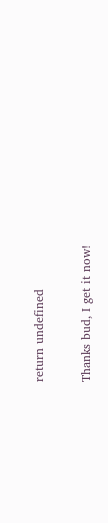return undefined

Thanks bud, I get it now!